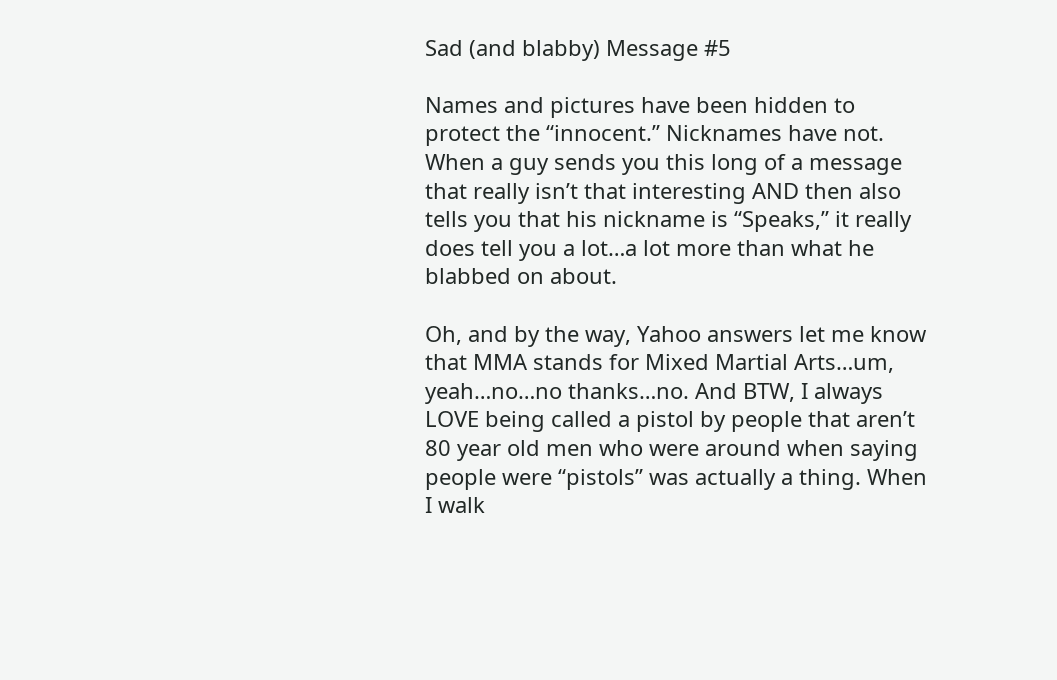Sad (and blabby) Message #5

Names and pictures have been hidden to protect the “innocent.” Nicknames have not. When a guy sends you this long of a message that really isn’t that interesting AND then also tells you that his nickname is “Speaks,” it really does tell you a lot…a lot more than what he blabbed on about.

Oh, and by the way, Yahoo answers let me know that MMA stands for Mixed Martial Arts…um, yeah…no…no thanks…no. And BTW, I always LOVE being called a pistol by people that aren’t 80 year old men who were around when saying people were “pistols” was actually a thing. When I walk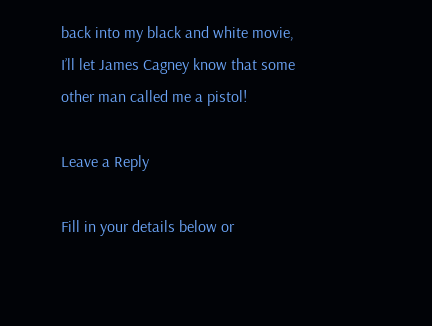back into my black and white movie, I’ll let James Cagney know that some other man called me a pistol!

Leave a Reply

Fill in your details below or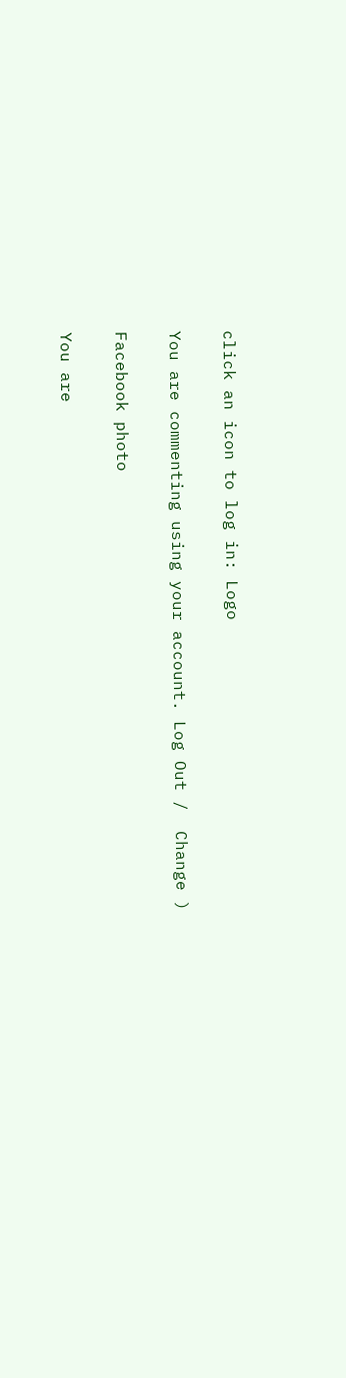click an icon to log in: Logo

You are commenting using your account. Log Out /  Change )

Facebook photo

You are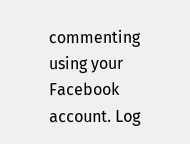commenting using your Facebook account. Log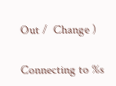Out /  Change )

Connecting to %s